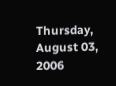Thursday, August 03, 2006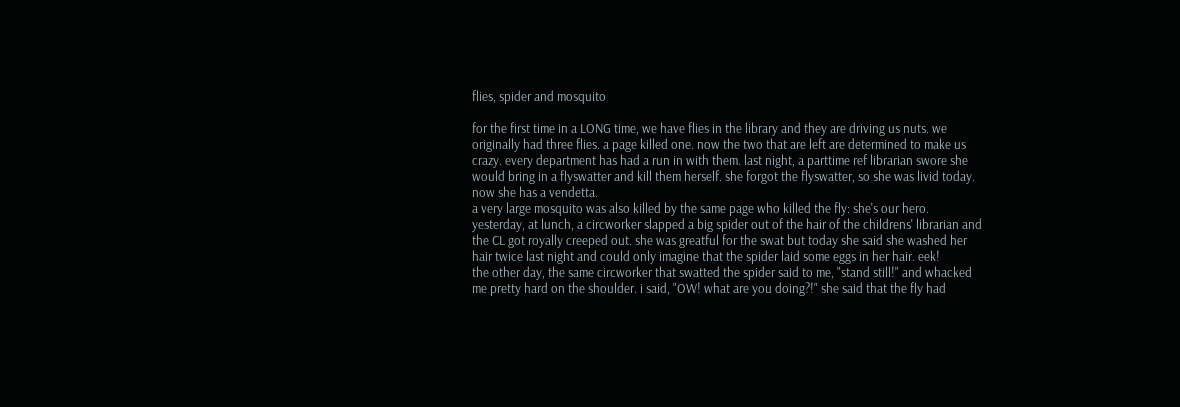flies, spider and mosquito

for the first time in a LONG time, we have flies in the library and they are driving us nuts. we originally had three flies. a page killed one. now the two that are left are determined to make us crazy. every department has had a run in with them. last night, a parttime ref librarian swore she would bring in a flyswatter and kill them herself. she forgot the flyswatter, so she was livid today. now she has a vendetta.
a very large mosquito was also killed by the same page who killed the fly: she's our hero.
yesterday, at lunch, a circworker slapped a big spider out of the hair of the childrens' librarian and the CL got royally creeped out. she was greatful for the swat but today she said she washed her hair twice last night and could only imagine that the spider laid some eggs in her hair. eek!
the other day, the same circworker that swatted the spider said to me, "stand still!" and whacked me pretty hard on the shoulder. i said, "OW! what are you doing?!" she said that the fly had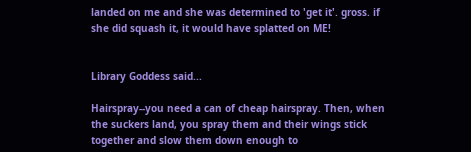landed on me and she was determined to 'get it'. gross. if she did squash it, it would have splatted on ME!


Library Goddess said...

Hairspray--you need a can of cheap hairspray. Then, when the suckers land, you spray them and their wings stick together and slow them down enough to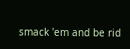smack 'em and be rid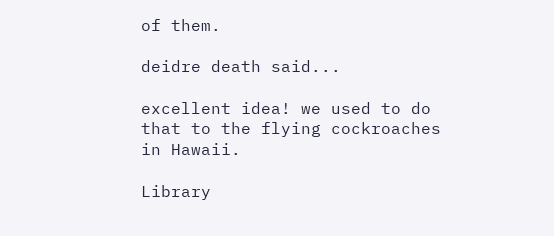of them.

deidre death said...

excellent idea! we used to do that to the flying cockroaches in Hawaii.

Library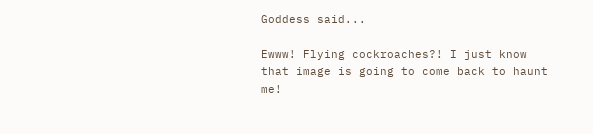Goddess said...

Ewww! Flying cockroaches?! I just know that image is going to come back to haunt me!